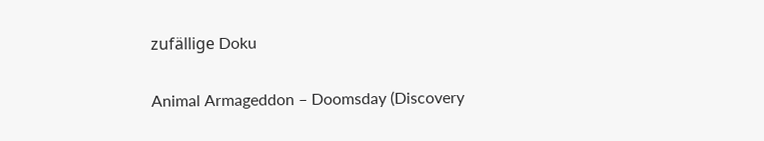zufällige Doku

Animal Armageddon – Doomsday (Discovery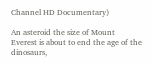Channel HD Documentary)

An asteroid the size of Mount Everest is about to end the age of the dinosaurs,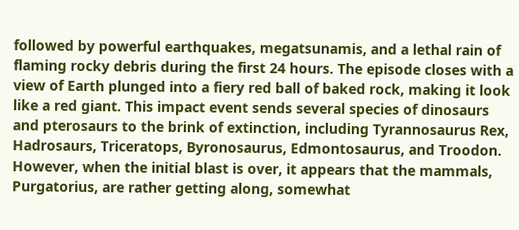followed by powerful earthquakes, megatsunamis, and a lethal rain of flaming rocky debris during the first 24 hours. The episode closes with a view of Earth plunged into a fiery red ball of baked rock, making it look like a red giant. This impact event sends several species of dinosaurs and pterosaurs to the brink of extinction, including Tyrannosaurus Rex, Hadrosaurs, Triceratops, Byronosaurus, Edmontosaurus, and Troodon. However, when the initial blast is over, it appears that the mammals, Purgatorius, are rather getting along, somewhat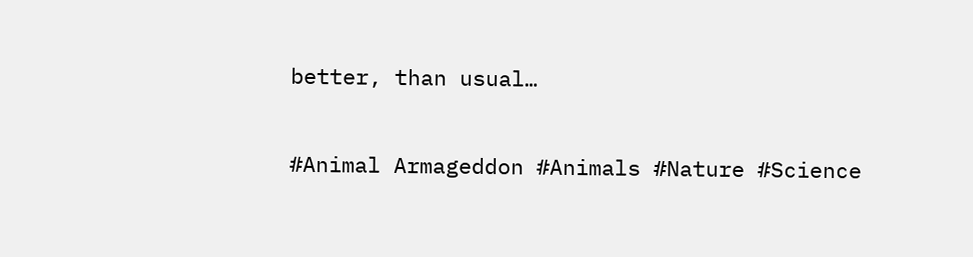better, than usual…

#Animal Armageddon #Animals #Nature #Science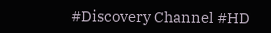#Discovery Channel #HD